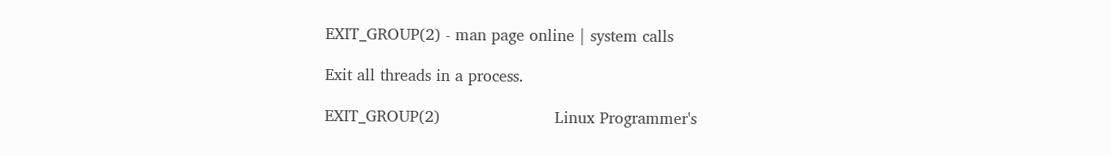EXIT_GROUP(2) - man page online | system calls

Exit all threads in a process.

EXIT_GROUP(2)                       Linux Programmer's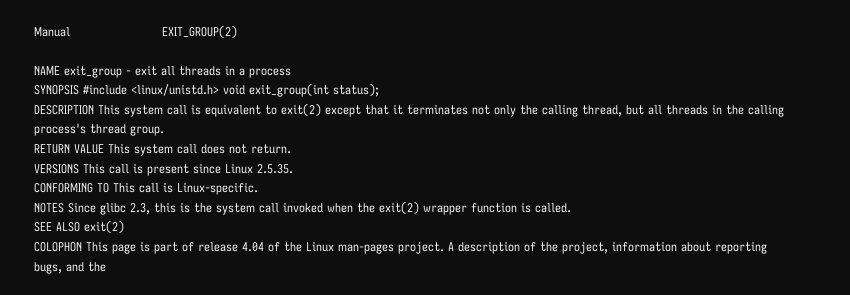Manual                       EXIT_GROUP(2)

NAME exit_group - exit all threads in a process
SYNOPSIS #include <linux/unistd.h> void exit_group(int status);
DESCRIPTION This system call is equivalent to exit(2) except that it terminates not only the calling thread, but all threads in the calling process's thread group.
RETURN VALUE This system call does not return.
VERSIONS This call is present since Linux 2.5.35.
CONFORMING TO This call is Linux-specific.
NOTES Since glibc 2.3, this is the system call invoked when the exit(2) wrapper function is called.
SEE ALSO exit(2)
COLOPHON This page is part of release 4.04 of the Linux man-pages project. A description of the project, information about reporting bugs, and the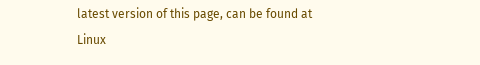latest version of this page, can be found at
Linux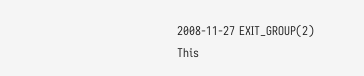2008-11-27 EXIT_GROUP(2)
This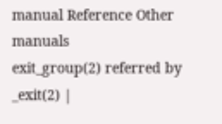manual Reference Other manuals
exit_group(2) referred by _exit(2) |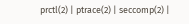prctl(2) | ptrace(2) | seccomp(2) |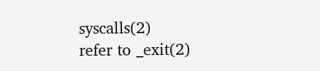syscalls(2)
refer to _exit(2)